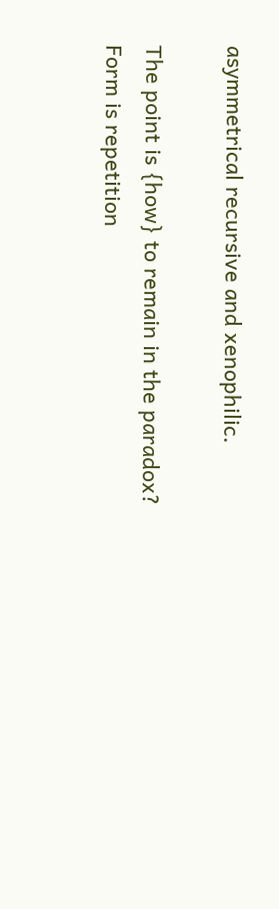asymmetrical recursive and xenophilic.

The point is {how} to remain in the paradox?
Form is repetition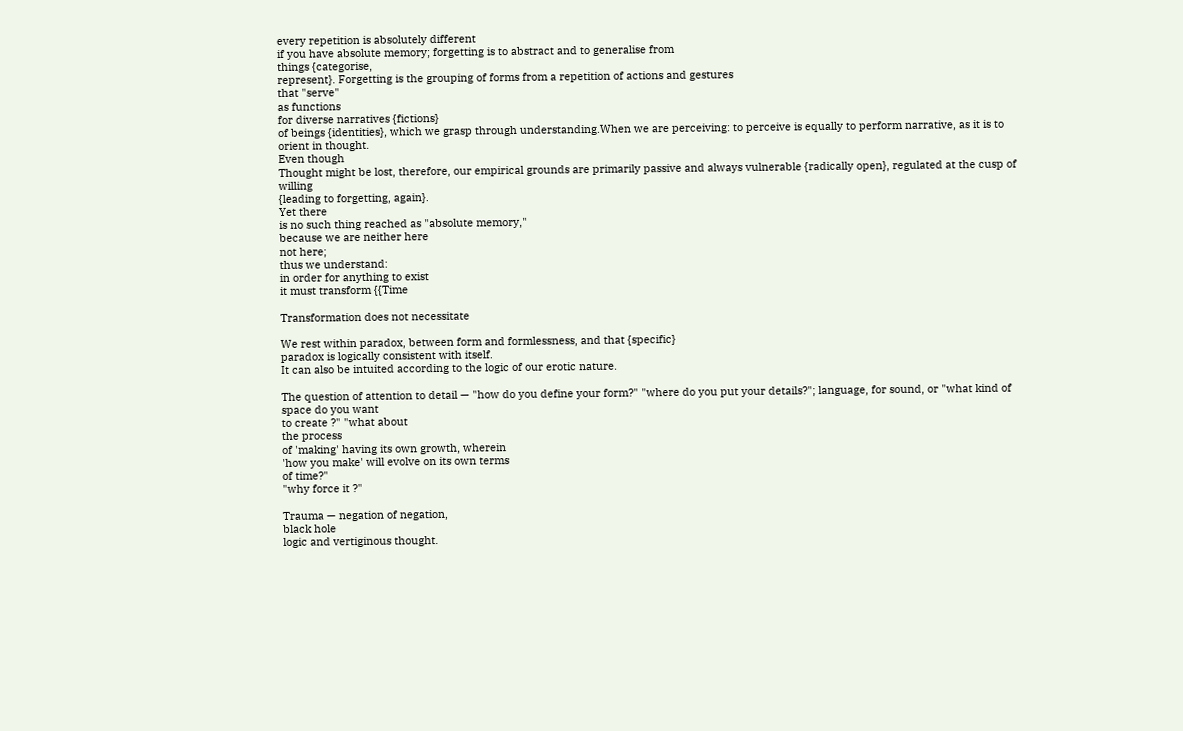every repetition is absolutely different
if you have absolute memory; forgetting is to abstract and to generalise from
things {categorise,
represent}. Forgetting is the grouping of forms from a repetition of actions and gestures
that "serve"
as functions
for diverse narratives {fictions}
of beings {identities}, which we grasp through understanding.When we are perceiving: to perceive is equally to perform narrative, as it is to
orient in thought.
Even though
Thought might be lost, therefore, our empirical grounds are primarily passive and always vulnerable {radically open}, regulated at the cusp of willing
{leading to forgetting, again}.
Yet there
is no such thing reached as "absolute memory,"
because we are neither here
not here;
thus we understand:
in order for anything to exist
it must transform {{Time

Transformation does not necessitate

We rest within paradox, between form and formlessness, and that {specific}
paradox is logically consistent with itself.
It can also be intuited according to the logic of our erotic nature.

The question of attention to detail — "how do you define your form?" "where do you put your details?"; language, for sound, or "what kind of space do you want
to create ?" "what about
the process
of 'making' having its own growth, wherein
'how you make' will evolve on its own terms
of time?"
"why force it ?"

Trauma — negation of negation,
black hole
logic and vertiginous thought.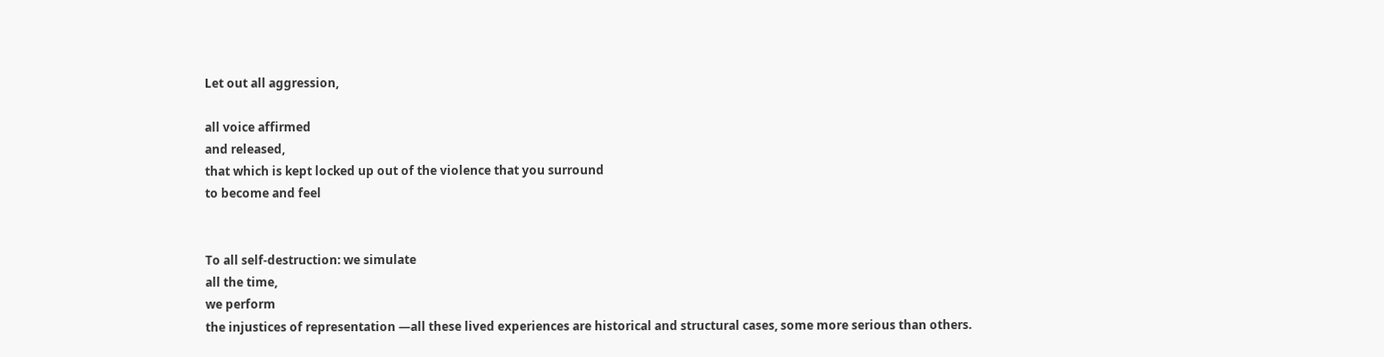Let out all aggression,

all voice affirmed
and released,
that which is kept locked up out of the violence that you surround
to become and feel


To all self-destruction: we simulate
all the time,
we perform
the injustices of representation —all these lived experiences are historical and structural cases, some more serious than others.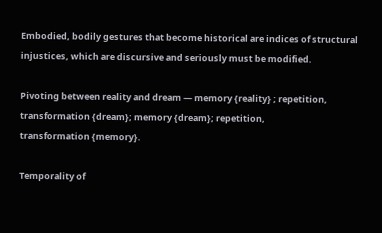Embodied, bodily gestures that become historical are indices of structural injustices, which are discursive and seriously must be modified.

Pivoting between reality and dream — memory {reality} ; repetition,
transformation {dream}; memory {dream}; repetition,
transformation {memory}.

Temporality of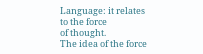Language: it relates
to the force
of thought.
The idea of the force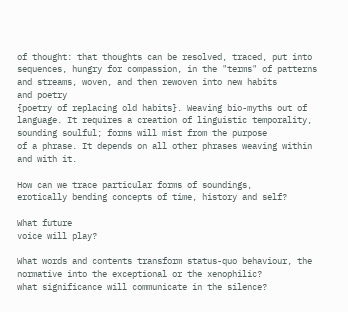of thought: that thoughts can be resolved, traced, put into sequences, hungry for compassion, in the "terms" of patterns and streams, woven, and then rewoven into new habits
and poetry
{poetry of replacing old habits}. Weaving bio-myths out of language. It requires a creation of linguistic temporality, sounding soulful; forms will mist from the purpose
of a phrase. It depends on all other phrases weaving within and with it.

How can we trace particular forms of soundings,
erotically bending concepts of time, history and self?

What future
voice will play?

What words and contents transform status-quo behaviour, the normative into the exceptional or the xenophilic?
what significance will communicate in the silence?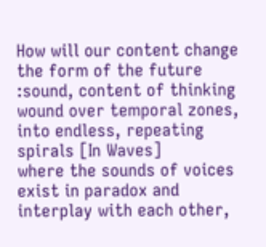How will our content change
the form of the future
:sound, content of thinking wound over temporal zones, into endless, repeating spirals [In Waves]
where the sounds of voices
exist in paradox and interplay with each other,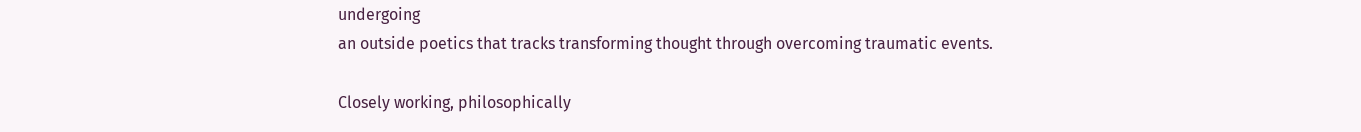undergoing
an outside poetics that tracks transforming thought through overcoming traumatic events.

Closely working, philosophically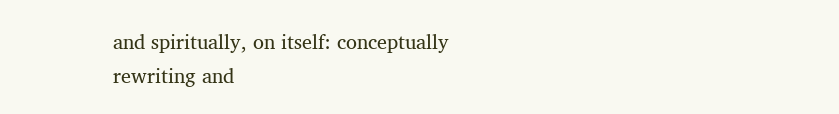and spiritually, on itself: conceptually
rewriting and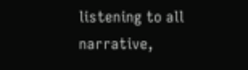listening to all narrative,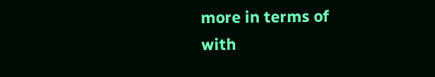more in terms of
with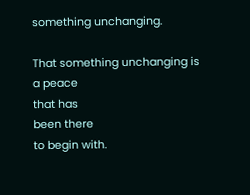something unchanging.

That something unchanging is
a peace
that has
been there
to begin with.